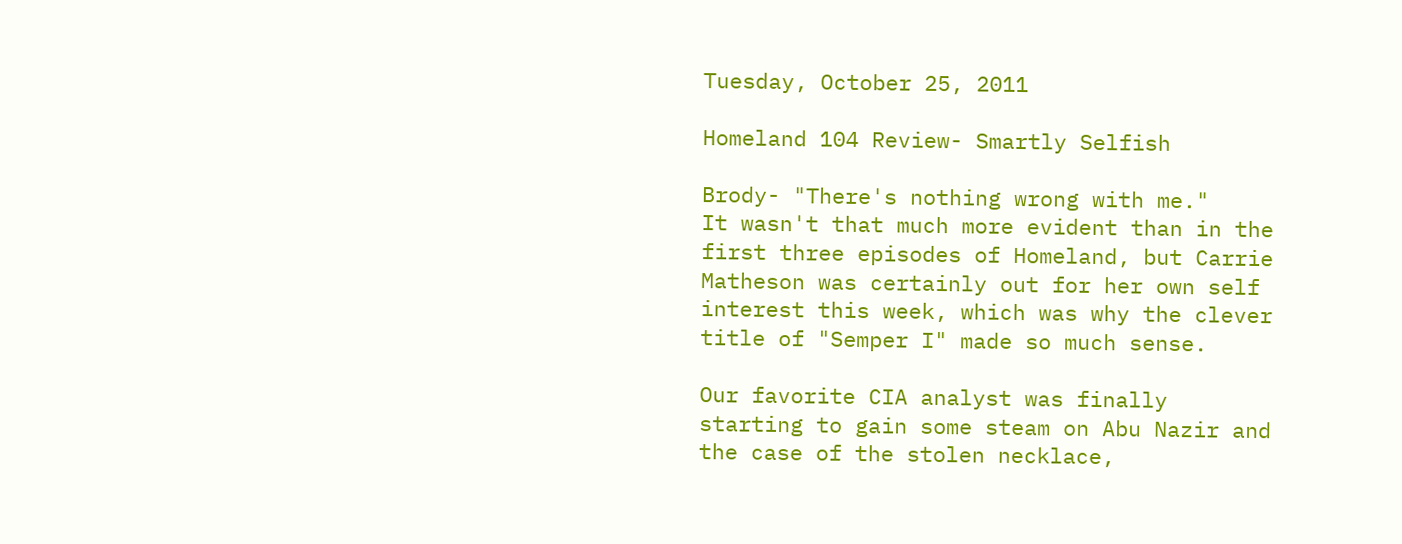Tuesday, October 25, 2011

Homeland 104 Review- Smartly Selfish

Brody- "There's nothing wrong with me."
It wasn't that much more evident than in the first three episodes of Homeland, but Carrie Matheson was certainly out for her own self interest this week, which was why the clever title of "Semper I" made so much sense.

Our favorite CIA analyst was finally starting to gain some steam on Abu Nazir and the case of the stolen necklace,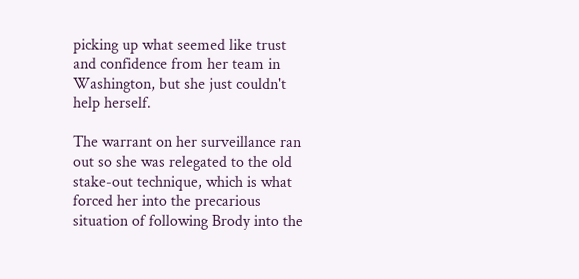picking up what seemed like trust and confidence from her team in Washington, but she just couldn't help herself.

The warrant on her surveillance ran out so she was relegated to the old stake-out technique, which is what forced her into the precarious situation of following Brody into the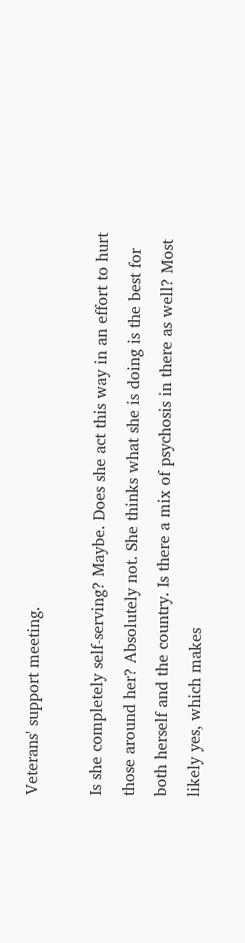Veterans' support meeting.

Is she completely self-serving? Maybe. Does she act this way in an effort to hurt those around her? Absolutely not. She thinks what she is doing is the best for both herself and the country. Is there a mix of psychosis in there as well? Most likely yes, which makes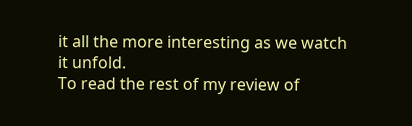it all the more interesting as we watch it unfold.
To read the rest of my review of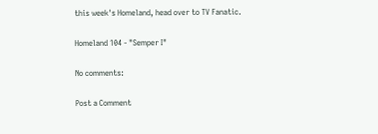this week's Homeland, head over to TV Fanatic.

Homeland 104 - "Semper I"

No comments:

Post a Comment